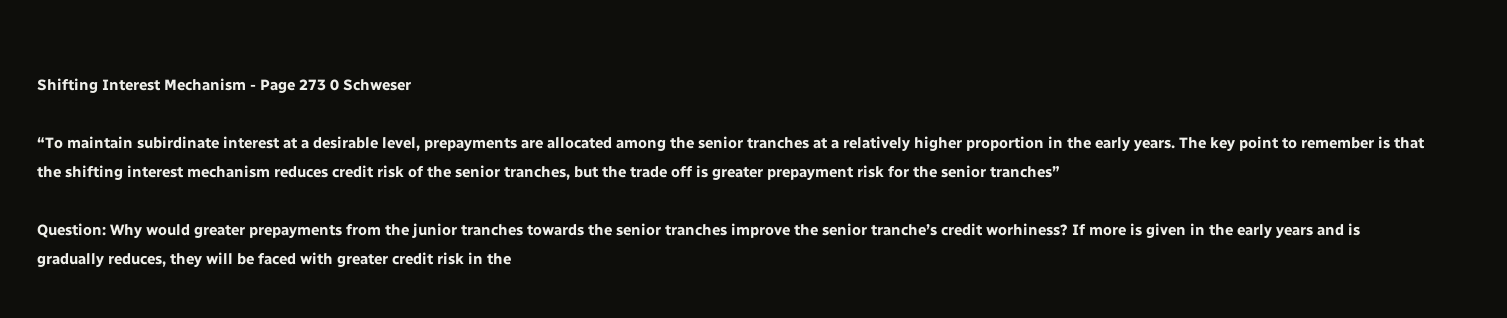Shifting Interest Mechanism - Page 273 0 Schweser

“To maintain subirdinate interest at a desirable level, prepayments are allocated among the senior tranches at a relatively higher proportion in the early years. The key point to remember is that the shifting interest mechanism reduces credit risk of the senior tranches, but the trade off is greater prepayment risk for the senior tranches”

Question: Why would greater prepayments from the junior tranches towards the senior tranches improve the senior tranche’s credit worhiness? If more is given in the early years and is gradually reduces, they will be faced with greater credit risk in the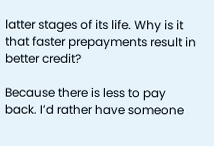latter stages of its life. Why is it that faster prepayments result in better credit?

Because there is less to pay back. I’d rather have someone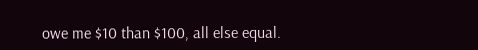owe me $10 than $100, all else equal.